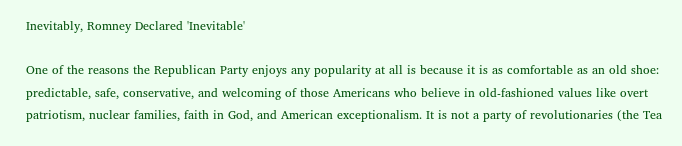Inevitably, Romney Declared 'Inevitable'

One of the reasons the Republican Party enjoys any popularity at all is because it is as comfortable as an old shoe: predictable, safe, conservative, and welcoming of those Americans who believe in old-fashioned values like overt patriotism, nuclear families, faith in God, and American exceptionalism. It is not a party of revolutionaries (the Tea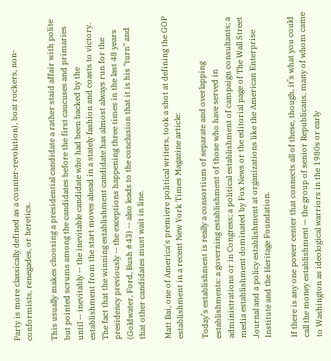Party is more classically defined as a counter-revolution), boat rockers, non-conformists, renegades, or heretics.

This usually makes choosing a presidential candidate a rather staid affair with polite but pointed scrums among the candidates before the first caucuses and primaries until -- inevitably -- the inevitable candidate who had been backed by the establishment from the start moves ahead in a stately fashion and coasts to victory. The fact that the winning establishment candidate has almost always run for the presidency previously -- the exceptions happening three times in the last 48 years (Goldwater, Ford, Bush #43) -- also leads to the conclusion that it is his "turn" and that other candidates must wait in line.

Matt Bai, one of America's premiere political writers, took a shot at defining the GOP establishment in a recent New York Times Magazine article:

Today’s establishment is really a consortium of separate and overlapping establishments: a governing establishment of those who have served in administrations or in Congress; a political establishment of campaign consultants; a media establishment dominated by Fox News or the editorial page of The Wall Street Journal and a policy establishment at organizations like the American Enterprise Institute and the Heritage Foundation.

If there is any one power center that connects all of these, though, it’s what you could call the money establishment — the group of senior Republicans, many of whom came to Washington as ideological warriors in the 1980s or early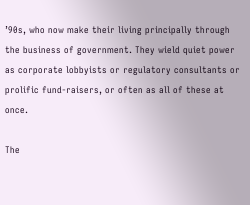’90s, who now make their living principally through the business of government. They wield quiet power as corporate lobbyists or regulatory consultants or prolific fund-raisers, or often as all of these at once.

The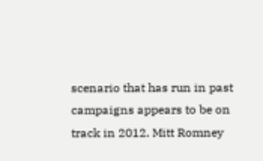scenario that has run in past campaigns appears to be on track in 2012. Mitt Romney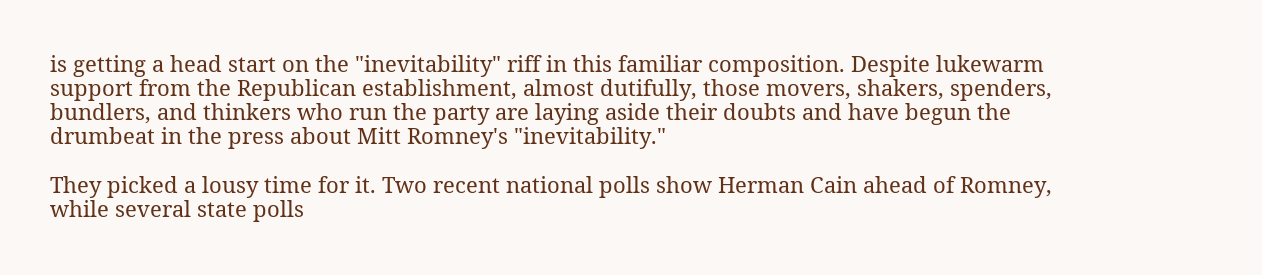is getting a head start on the "inevitability" riff in this familiar composition. Despite lukewarm support from the Republican establishment, almost dutifully, those movers, shakers, spenders, bundlers, and thinkers who run the party are laying aside their doubts and have begun the drumbeat in the press about Mitt Romney's "inevitability."

They picked a lousy time for it. Two recent national polls show Herman Cain ahead of Romney, while several state polls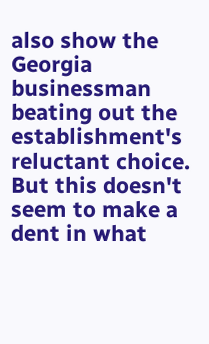also show the Georgia businessman beating out the establishment's reluctant choice. But this doesn't seem to make a dent in what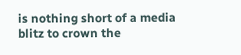is nothing short of a media blitz to crown the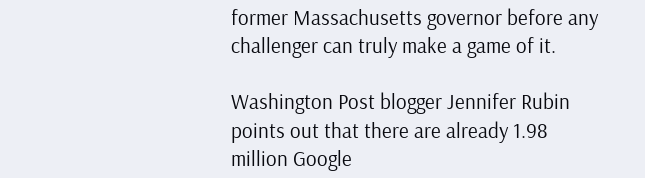former Massachusetts governor before any challenger can truly make a game of it.

Washington Post blogger Jennifer Rubin points out that there are already 1.98 million Google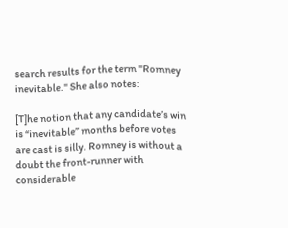search results for the term "Romney inevitable." She also notes:

[T]he notion that any candidate’s win is “inevitable” months before votes are cast is silly. Romney is without a doubt the front-runner with considerable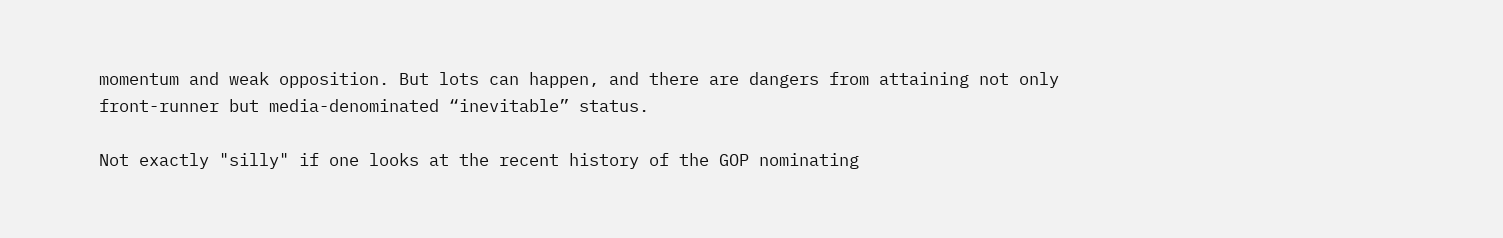momentum and weak opposition. But lots can happen, and there are dangers from attaining not only front-runner but media-denominated “inevitable” status.

Not exactly "silly" if one looks at the recent history of the GOP nominating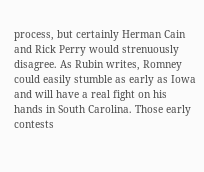process, but certainly Herman Cain and Rick Perry would strenuously disagree. As Rubin writes, Romney could easily stumble as early as Iowa and will have a real fight on his hands in South Carolina. Those early contests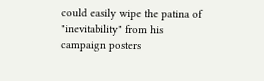could easily wipe the patina of "inevitability" from his campaign posters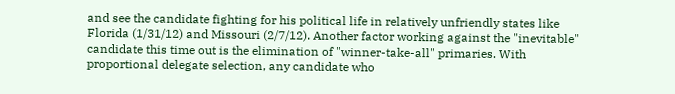and see the candidate fighting for his political life in relatively unfriendly states like Florida (1/31/12) and Missouri (2/7/12). Another factor working against the "inevitable" candidate this time out is the elimination of "winner-take-all" primaries. With proportional delegate selection, any candidate who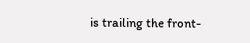is trailing the front-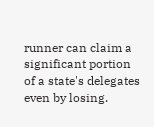runner can claim a significant portion of a state's delegates even by losing.